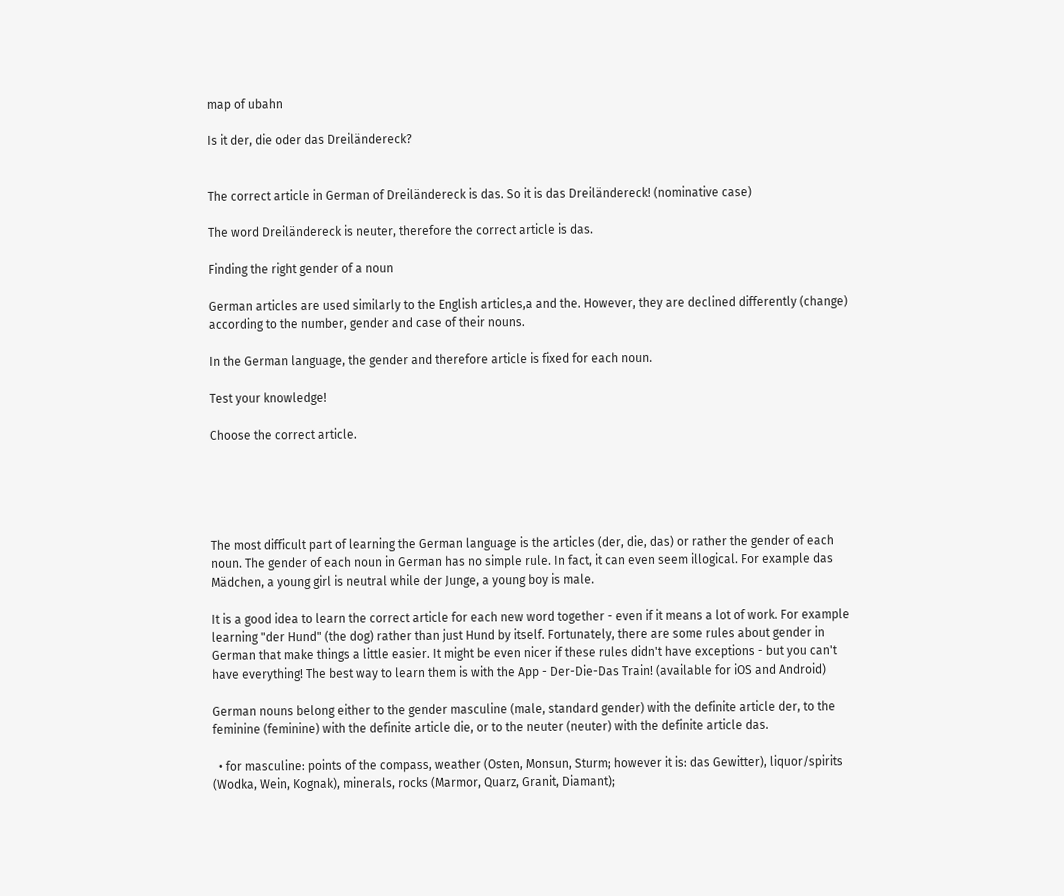map of ubahn

Is it der, die oder das Dreiländereck?


The correct article in German of Dreiländereck is das. So it is das Dreiländereck! (nominative case)

The word Dreiländereck is neuter, therefore the correct article is das.

Finding the right gender of a noun

German articles are used similarly to the English articles,a and the. However, they are declined differently (change) according to the number, gender and case of their nouns.

In the German language, the gender and therefore article is fixed for each noun.

Test your knowledge!

Choose the correct article.





The most difficult part of learning the German language is the articles (der, die, das) or rather the gender of each noun. The gender of each noun in German has no simple rule. In fact, it can even seem illogical. For example das Mädchen, a young girl is neutral while der Junge, a young boy is male.

It is a good idea to learn the correct article for each new word together - even if it means a lot of work. For example learning "der Hund" (the dog) rather than just Hund by itself. Fortunately, there are some rules about gender in German that make things a little easier. It might be even nicer if these rules didn't have exceptions - but you can't have everything! The best way to learn them is with the App - Der-Die-Das Train! (available for iOS and Android)

German nouns belong either to the gender masculine (male, standard gender) with the definite article der, to the feminine (feminine) with the definite article die, or to the neuter (neuter) with the definite article das.

  • for masculine: points of the compass, weather (Osten, Monsun, Sturm; however it is: das Gewitter), liquor/spirits (Wodka, Wein, Kognak), minerals, rocks (Marmor, Quarz, Granit, Diamant);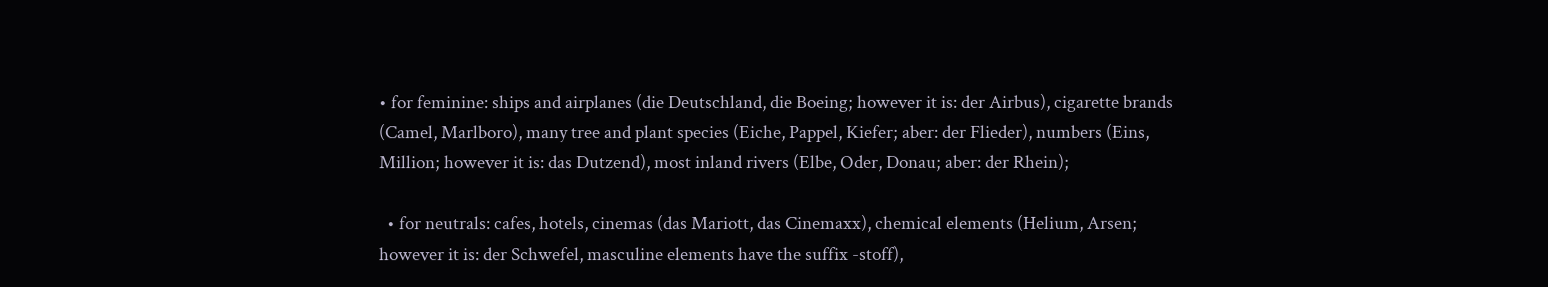• for feminine: ships and airplanes (die Deutschland, die Boeing; however it is: der Airbus), cigarette brands (Camel, Marlboro), many tree and plant species (Eiche, Pappel, Kiefer; aber: der Flieder), numbers (Eins, Million; however it is: das Dutzend), most inland rivers (Elbe, Oder, Donau; aber: der Rhein);

  • for neutrals: cafes, hotels, cinemas (das Mariott, das Cinemaxx), chemical elements (Helium, Arsen; however it is: der Schwefel, masculine elements have the suffix -stoff),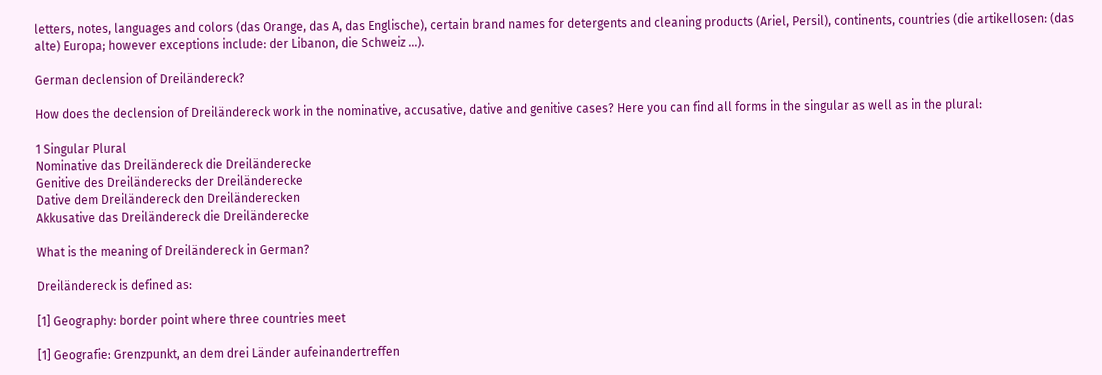letters, notes, languages and colors (das Orange, das A, das Englische), certain brand names for detergents and cleaning products (Ariel, Persil), continents, countries (die artikellosen: (das alte) Europa; however exceptions include: der Libanon, die Schweiz …).

German declension of Dreiländereck?

How does the declension of Dreiländereck work in the nominative, accusative, dative and genitive cases? Here you can find all forms in the singular as well as in the plural:

1 Singular Plural
Nominative das Dreiländereck die Dreiländerecke
Genitive des Dreiländerecks der Dreiländerecke
Dative dem Dreiländereck den Dreiländerecken
Akkusative das Dreiländereck die Dreiländerecke

What is the meaning of Dreiländereck in German?

Dreiländereck is defined as:

[1] Geography: border point where three countries meet

[1] Geografie: Grenzpunkt, an dem drei Länder aufeinandertreffen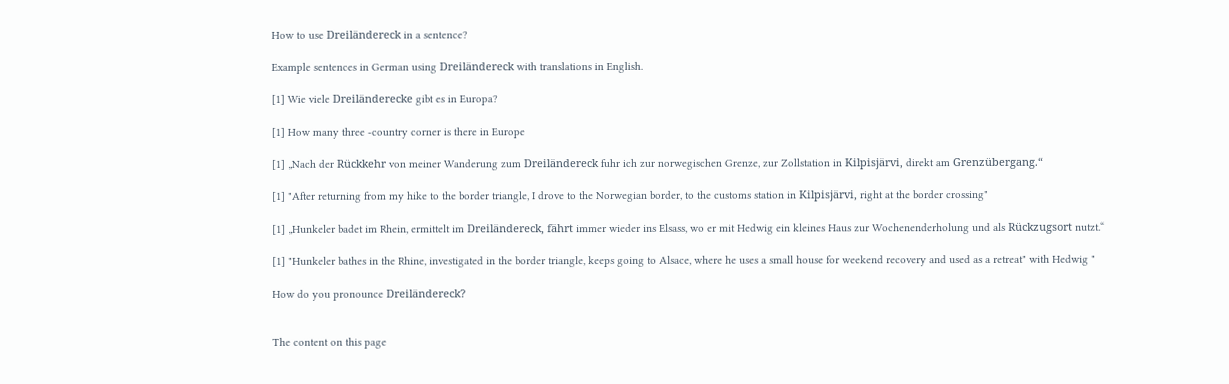How to use Dreiländereck in a sentence?

Example sentences in German using Dreiländereck with translations in English.

[1] Wie viele Dreiländerecke gibt es in Europa?

[1] How many three -country corner is there in Europe

[1] „Nach der Rückkehr von meiner Wanderung zum Dreiländereck fuhr ich zur norwegischen Grenze, zur Zollstation in Kilpisjärvi, direkt am Grenzübergang.“

[1] "After returning from my hike to the border triangle, I drove to the Norwegian border, to the customs station in Kilpisjärvi, right at the border crossing"

[1] „Hunkeler badet im Rhein, ermittelt im Dreiländereck, fährt immer wieder ins Elsass, wo er mit Hedwig ein kleines Haus zur Wochenenderholung und als Rückzugsort nutzt.“

[1] "Hunkeler bathes in the Rhine, investigated in the border triangle, keeps going to Alsace, where he uses a small house for weekend recovery and used as a retreat" with Hedwig "

How do you pronounce Dreiländereck?


The content on this page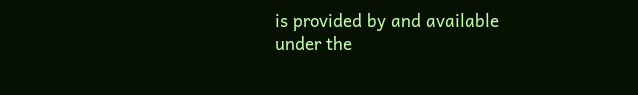is provided by and available under the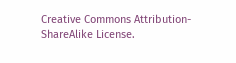Creative Commons Attribution-ShareAlike License.